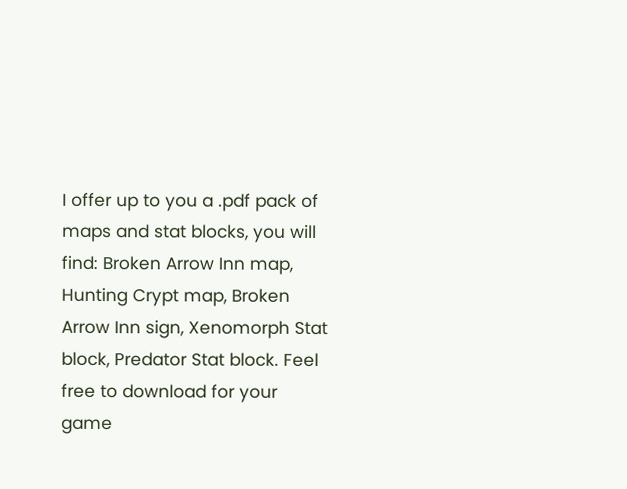I offer up to you a .pdf pack of maps and stat blocks, you will find: Broken Arrow Inn map, Hunting Crypt map, Broken Arrow Inn sign, Xenomorph Stat block, Predator Stat block. Feel free to download for your game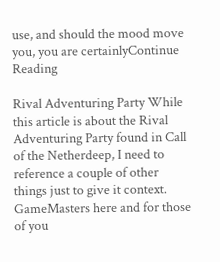use, and should the mood move you, you are certainlyContinue Reading

Rival Adventuring Party While this article is about the Rival Adventuring Party found in Call of the Netherdeep, I need to reference a couple of other things just to give it context. GameMasters here and for those of you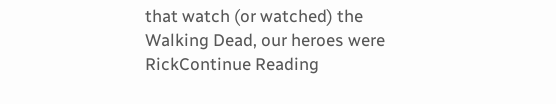that watch (or watched) the Walking Dead, our heroes were RickContinue Reading